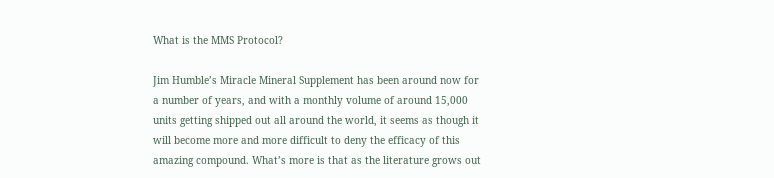What is the MMS Protocol?

Jim Humble’s Miracle Mineral Supplement has been around now for a number of years, and with a monthly volume of around 15,000 units getting shipped out all around the world, it seems as though it will become more and more difficult to deny the efficacy of this amazing compound. What’s more is that as the literature grows out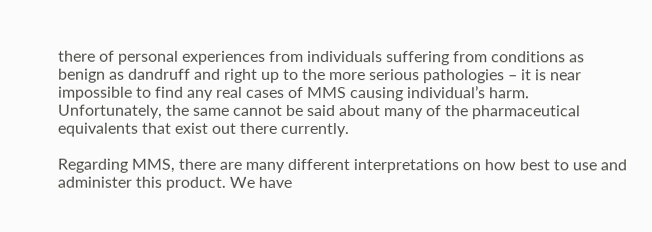there of personal experiences from individuals suffering from conditions as benign as dandruff and right up to the more serious pathologies – it is near impossible to find any real cases of MMS causing individual’s harm. Unfortunately, the same cannot be said about many of the pharmaceutical equivalents that exist out there currently.

Regarding MMS, there are many different interpretations on how best to use and administer this product. We have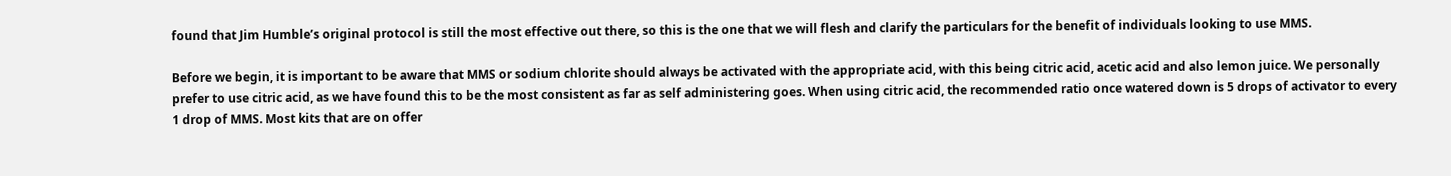found that Jim Humble’s original protocol is still the most effective out there, so this is the one that we will flesh and clarify the particulars for the benefit of individuals looking to use MMS.

Before we begin, it is important to be aware that MMS or sodium chlorite should always be activated with the appropriate acid, with this being citric acid, acetic acid and also lemon juice. We personally prefer to use citric acid, as we have found this to be the most consistent as far as self administering goes. When using citric acid, the recommended ratio once watered down is 5 drops of activator to every 1 drop of MMS. Most kits that are on offer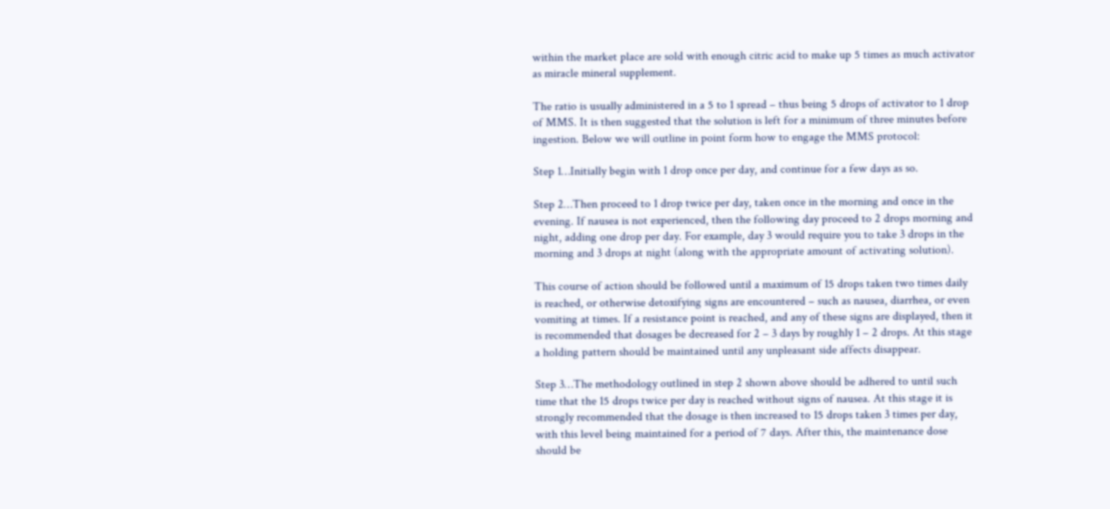within the market place are sold with enough citric acid to make up 5 times as much activator as miracle mineral supplement.

The ratio is usually administered in a 5 to 1 spread – thus being 5 drops of activator to 1 drop of MMS. It is then suggested that the solution is left for a minimum of three minutes before ingestion. Below we will outline in point form how to engage the MMS protocol:

Step 1…Initially begin with 1 drop once per day, and continue for a few days as so.

Step 2…Then proceed to 1 drop twice per day, taken once in the morning and once in the evening. If nausea is not experienced, then the following day proceed to 2 drops morning and night, adding one drop per day. For example, day 3 would require you to take 3 drops in the morning and 3 drops at night (along with the appropriate amount of activating solution).

This course of action should be followed until a maximum of 15 drops taken two times daily is reached, or otherwise detoxifying signs are encountered – such as nausea, diarrhea, or even vomiting at times. If a resistance point is reached, and any of these signs are displayed, then it is recommended that dosages be decreased for 2 – 3 days by roughly 1 – 2 drops. At this stage a holding pattern should be maintained until any unpleasant side affects disappear.

Step 3…The methodology outlined in step 2 shown above should be adhered to until such time that the 15 drops twice per day is reached without signs of nausea. At this stage it is strongly recommended that the dosage is then increased to 15 drops taken 3 times per day, with this level being maintained for a period of 7 days. After this, the maintenance dose should be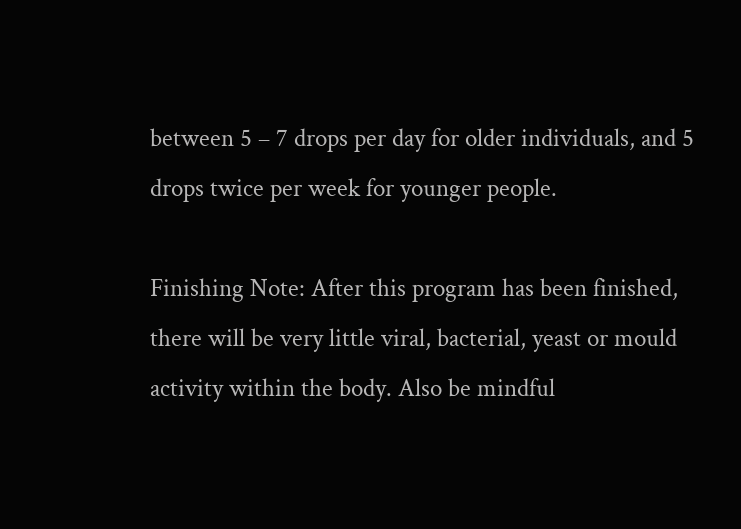between 5 – 7 drops per day for older individuals, and 5 drops twice per week for younger people.

Finishing Note: After this program has been finished, there will be very little viral, bacterial, yeast or mould activity within the body. Also be mindful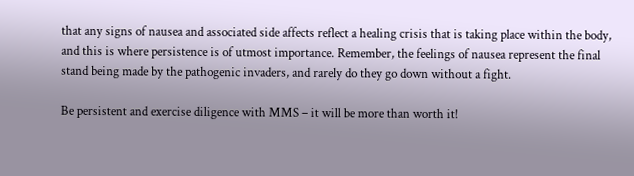that any signs of nausea and associated side affects reflect a healing crisis that is taking place within the body, and this is where persistence is of utmost importance. Remember, the feelings of nausea represent the final stand being made by the pathogenic invaders, and rarely do they go down without a fight.

Be persistent and exercise diligence with MMS – it will be more than worth it!